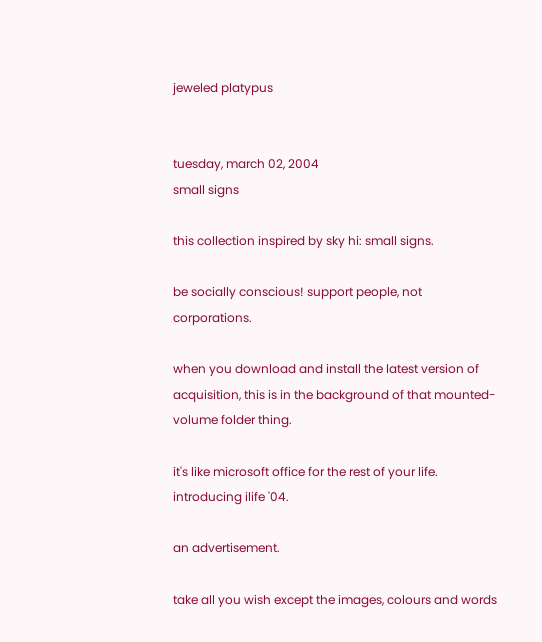jeweled platypus


tuesday, march 02, 2004
small signs

this collection inspired by sky hi: small signs.

be socially conscious! support people, not corporations.

when you download and install the latest version of acquisition, this is in the background of that mounted-volume folder thing.

it's like microsoft office for the rest of your life. introducing ilife '04.

an advertisement.

take all you wish except the images, colours and words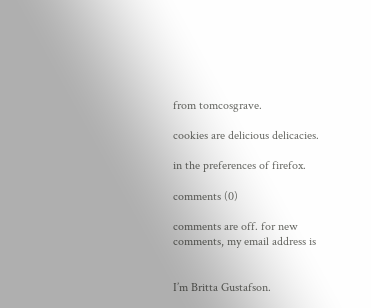from tomcosgrave.

cookies are delicious delicacies.

in the preferences of firefox.

comments (0)

comments are off. for new comments, my email address is


I’m Britta Gustafson.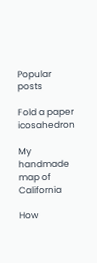Popular posts

Fold a paper icosahedron

My handmade map of California

How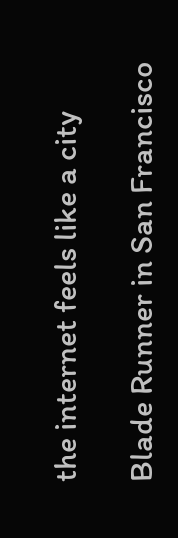the internet feels like a city

Blade Runner in San Francisco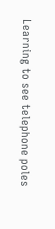Learning to see telephone poles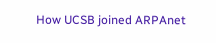How UCSB joined ARPAnet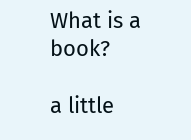What is a book?

a little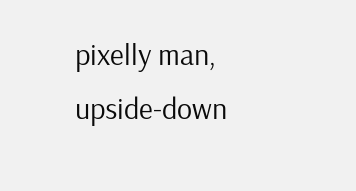pixelly man, upside-down